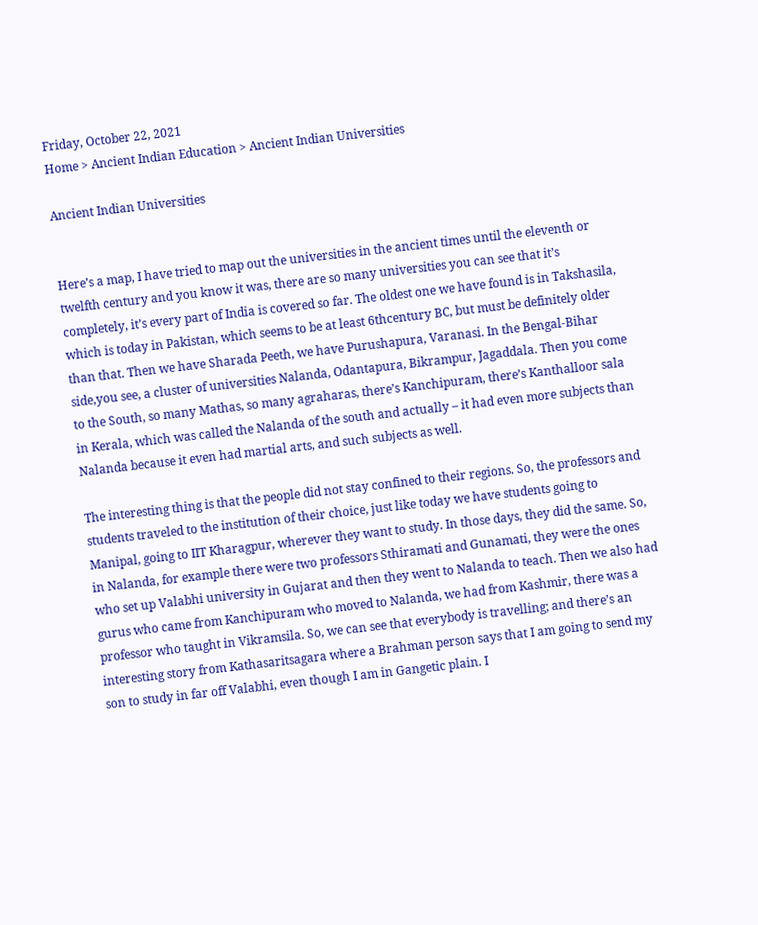Friday, October 22, 2021
Home > Ancient Indian Education > Ancient Indian Universities

Ancient Indian Universities


Here’s a map, I have tried to map out the universities in the ancient times until the eleventh or twelfth century and you know it was, there are so many universities you can see that it’s completely, it’s every part of India is covered so far. The oldest one we have found is in Takshasila, which is today in Pakistan, which seems to be at least 6thcentury BC, but must be definitely older than that. Then we have Sharada Peeth, we have Purushapura, Varanasi. In the Bengal-Bihar side,you see, a cluster of universities Nalanda, Odantapura, Bikrampur, Jagaddala. Then you come to the South, so many Mathas, so many agraharas, there’s Kanchipuram, there’s Kanthalloor sala in Kerala, which was called the Nalanda of the south and actually – it had even more subjects than Nalanda because it even had martial arts, and such subjects as well.

The interesting thing is that the people did not stay confined to their regions. So, the professors and students traveled to the institution of their choice, just like today we have students going to Manipal, going to IIT Kharagpur, wherever they want to study. In those days, they did the same. So, in Nalanda, for example there were two professors Sthiramati and Gunamati, they were the ones who set up Valabhi university in Gujarat and then they went to Nalanda to teach. Then we also had gurus who came from Kanchipuram who moved to Nalanda, we had from Kashmir, there was a professor who taught in Vikramsila. So, we can see that everybody is travelling; and there’s an interesting story from Kathasaritsagara where a Brahman person says that I am going to send my son to study in far off Valabhi, even though I am in Gangetic plain. I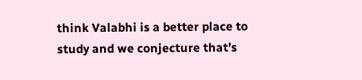think Valabhi is a better place to study and we conjecture that’s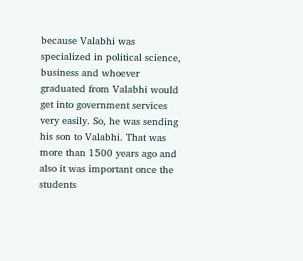because Valabhi was specialized in political science, business and whoever graduated from Valabhi would get into government services very easily. So, he was sending his son to Valabhi. That was more than 1500 years ago and also it was important once the students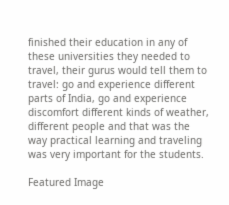finished their education in any of these universities they needed to travel, their gurus would tell them to travel: go and experience different parts of India, go and experience discomfort different kinds of weather, different people and that was the way practical learning and traveling was very important for the students.

Featured Image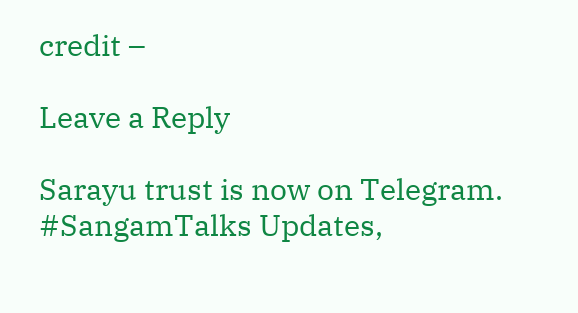credit –

Leave a Reply

Sarayu trust is now on Telegram.
#SangamTalks Updates,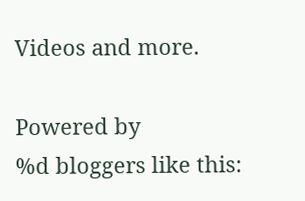Videos and more.

Powered by
%d bloggers like this: